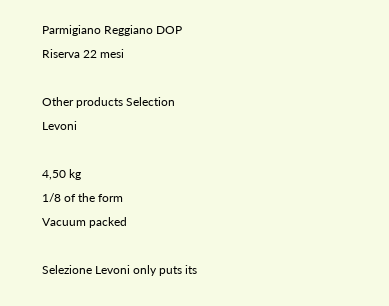Parmigiano Reggiano DOP Riserva 22 mesi

Other products Selection Levoni

4,50 kg
1/8 of the form
Vacuum packed

Selezione Levoni only puts its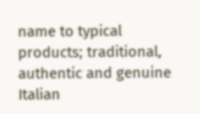name to typical products; traditional, authentic and genuine Italian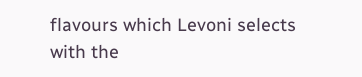flavours which Levoni selects with the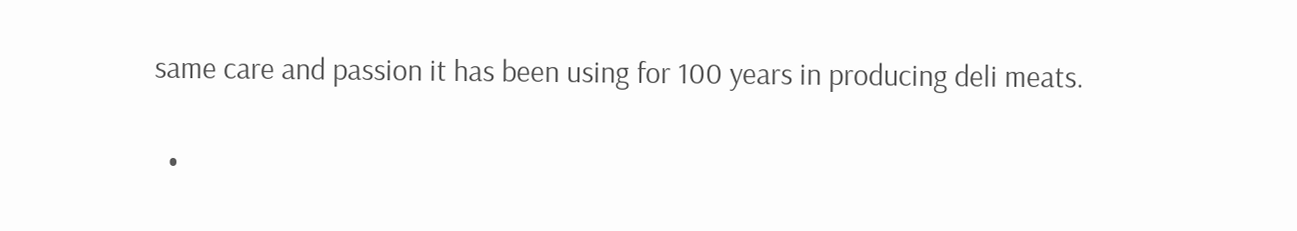same care and passion it has been using for 100 years in producing deli meats.

  •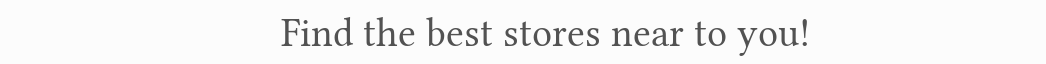Find the best stores near to you!